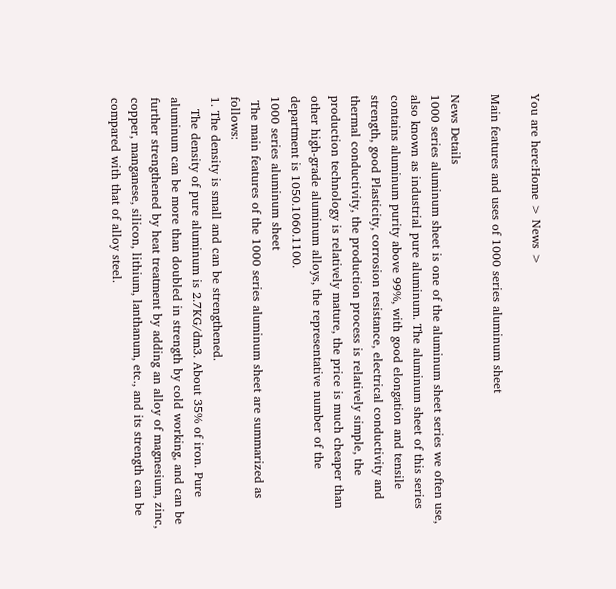You are here:Home > News >

Main features and uses of 1000 series aluminum sheet

News Details
1000 series aluminum sheet is one of the aluminum sheet series we often use, also known as industrial pure aluminum. The aluminum sheet of this series contains aluminum purity above 99%, with good elongation and tensile strength, good Plasticity, corrosion resistance, electrical conductivity and thermal conductivity, the production process is relatively simple, the production technology is relatively mature, the price is much cheaper than other high-grade aluminum alloys, the representative number of the department is 1050.1060.1100.
1000 series aluminum sheet
 The main features of the 1000 series aluminum sheet are summarized as follows:
1. The density is small and can be strengthened.
   The density of pure aluminum is 2.7KG/dm3. About 35% of iron. Pure aluminum can be more than doubled in strength by cold working, and can be further strengthened by heat treatment by adding an alloy of magnesium, zinc, copper, manganese, silicon, lithium, lanthanum, etc., and its strength can be compared with that of alloy steel.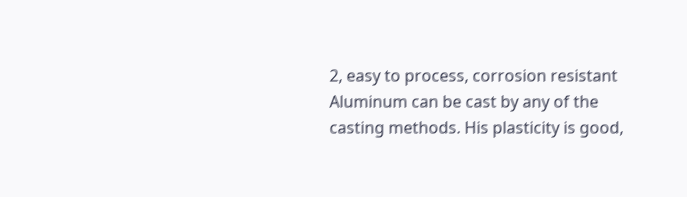2, easy to process, corrosion resistant
Aluminum can be cast by any of the casting methods. His plasticity is good,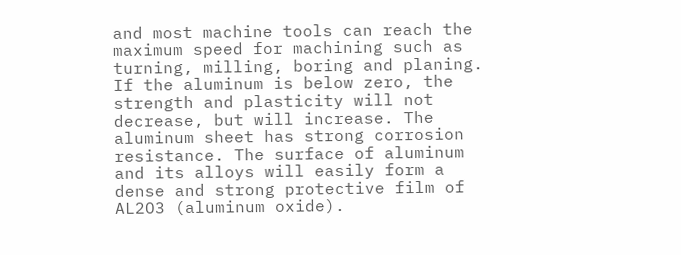and most machine tools can reach the maximum speed for machining such as turning, milling, boring and planing. If the aluminum is below zero, the strength and plasticity will not decrease, but will increase. The aluminum sheet has strong corrosion resistance. The surface of aluminum and its alloys will easily form a dense and strong protective film of AL2O3 (aluminum oxide).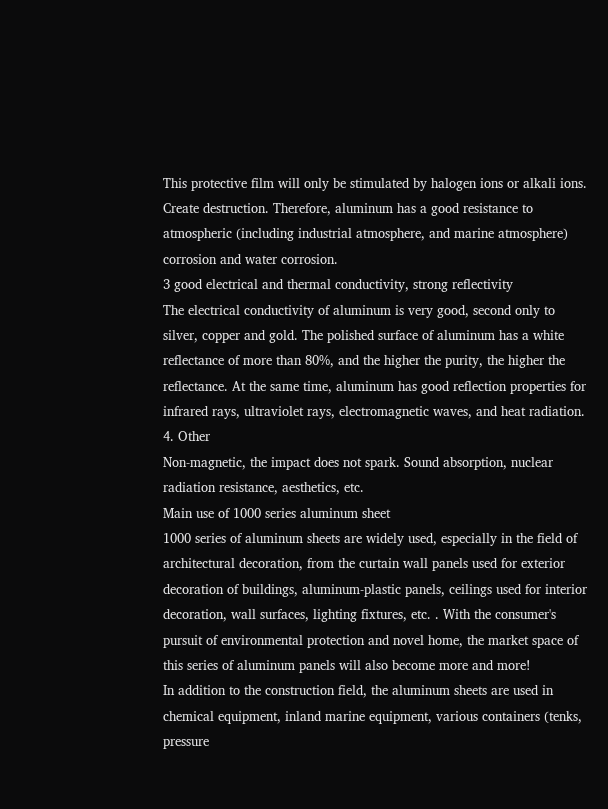This protective film will only be stimulated by halogen ions or alkali ions. Create destruction. Therefore, aluminum has a good resistance to atmospheric (including industrial atmosphere, and marine atmosphere) corrosion and water corrosion.
3 good electrical and thermal conductivity, strong reflectivity
The electrical conductivity of aluminum is very good, second only to silver, copper and gold. The polished surface of aluminum has a white reflectance of more than 80%, and the higher the purity, the higher the reflectance. At the same time, aluminum has good reflection properties for infrared rays, ultraviolet rays, electromagnetic waves, and heat radiation.
4. Other
Non-magnetic, the impact does not spark. Sound absorption, nuclear radiation resistance, aesthetics, etc.
Main use of 1000 series aluminum sheet
1000 series of aluminum sheets are widely used, especially in the field of architectural decoration, from the curtain wall panels used for exterior decoration of buildings, aluminum-plastic panels, ceilings used for interior decoration, wall surfaces, lighting fixtures, etc. . With the consumer's pursuit of environmental protection and novel home, the market space of this series of aluminum panels will also become more and more!
In addition to the construction field, the aluminum sheets are used in chemical equipment, inland marine equipment, various containers (tenks, pressure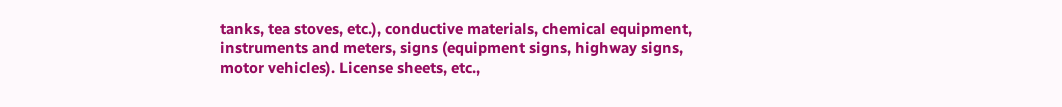tanks, tea stoves, etc.), conductive materials, chemical equipment, instruments and meters, signs (equipment signs, highway signs, motor vehicles). License sheets, etc.,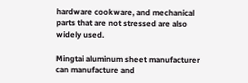hardware cookware, and mechanical parts that are not stressed are also widely used.

Mingtai aluminum sheet manufacturer can manufacture and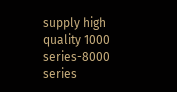supply high quality 1000 series-8000 series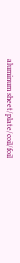aluminum sheet/plate/coil/foil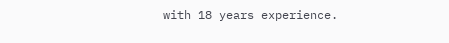with 18 years experience.